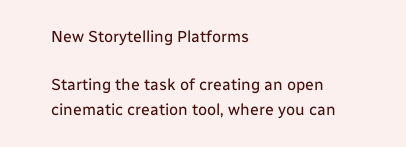New Storytelling Platforms

Starting the task of creating an open cinematic creation tool, where you can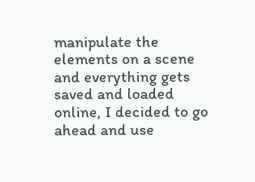manipulate the elements on a scene and everything gets saved and loaded online, I decided to go ahead and use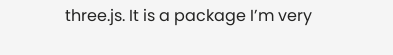three.js. It is a package I’m very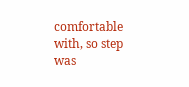comfortable with, so step was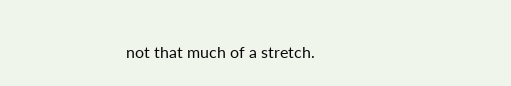not that much of a stretch.